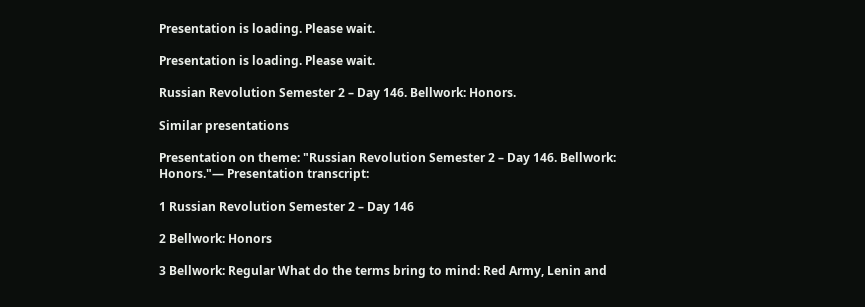Presentation is loading. Please wait.

Presentation is loading. Please wait.

Russian Revolution Semester 2 – Day 146. Bellwork: Honors.

Similar presentations

Presentation on theme: "Russian Revolution Semester 2 – Day 146. Bellwork: Honors."— Presentation transcript:

1 Russian Revolution Semester 2 – Day 146

2 Bellwork: Honors

3 Bellwork: Regular What do the terms bring to mind: Red Army, Lenin and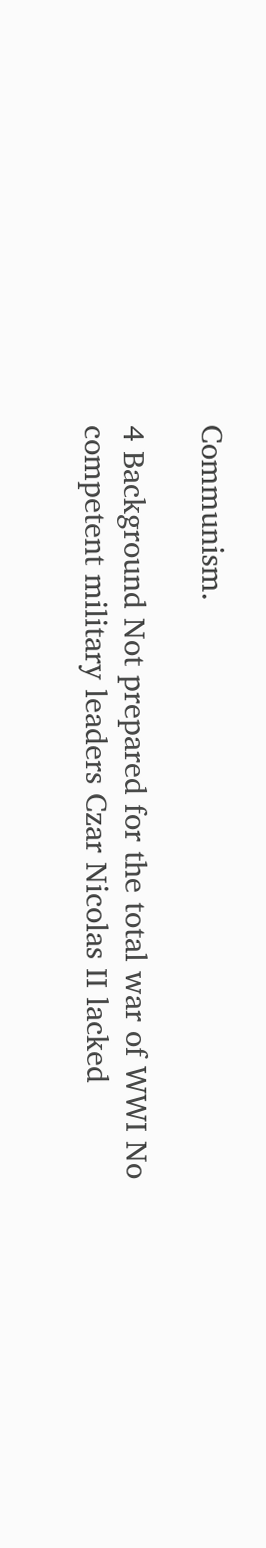Communism.

4 Background Not prepared for the total war of WWI No competent military leaders Czar Nicolas II lacked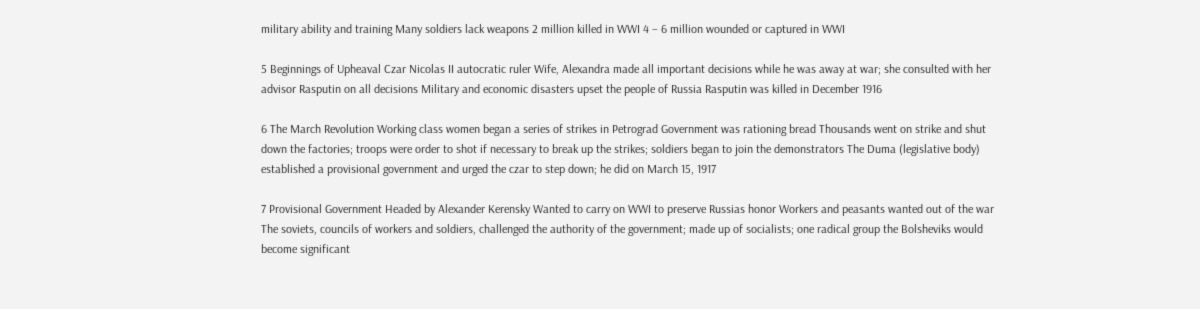military ability and training Many soldiers lack weapons 2 million killed in WWI 4 – 6 million wounded or captured in WWI

5 Beginnings of Upheaval Czar Nicolas II autocratic ruler Wife, Alexandra made all important decisions while he was away at war; she consulted with her advisor Rasputin on all decisions Military and economic disasters upset the people of Russia Rasputin was killed in December 1916

6 The March Revolution Working class women began a series of strikes in Petrograd Government was rationing bread Thousands went on strike and shut down the factories; troops were order to shot if necessary to break up the strikes; soldiers began to join the demonstrators The Duma (legislative body) established a provisional government and urged the czar to step down; he did on March 15, 1917

7 Provisional Government Headed by Alexander Kerensky Wanted to carry on WWI to preserve Russias honor Workers and peasants wanted out of the war The soviets, councils of workers and soldiers, challenged the authority of the government; made up of socialists; one radical group the Bolsheviks would become significant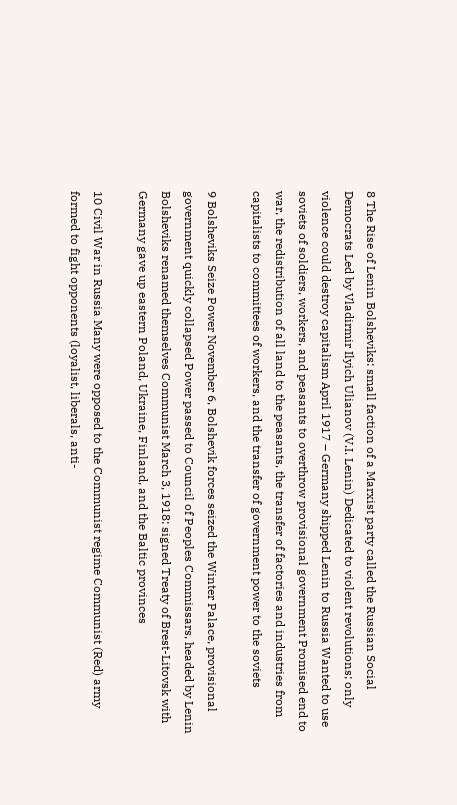8 The Rise of Lenin Bolsheviks: small faction of a Marxist party called the Russian Social Democrats Led by Vladirmir Ilyich Ulianov (V.I. Lenin) Dedicated to violent revolutions; only violence could destroy capitalism April 1917 – Germany shipped Lenin to Russia Wanted to use soviets of soldiers, workers, and peasants to overthrow provisional government Promised end to war, the redistribution of all land to the peasants, the transfer of factories and industries from capitalists to committees of workers, and the transfer of government power to the soviets

9 Bolsheviks Seize Power November 6, Bolshevik forces seized the Winter Palace, provisional government quickly collapsed Power passed to Council of Peoples Commissars, headed by Lenin Bolsheviks renamed themselves Communist March 3, 1918: signed Treaty of Brest-Litovsk with Germany gave up eastern Poland, Ukraine, Finland, and the Baltic provinces

10 Civil War in Russia Many were opposed to the Communist regime Communist (Red) army formed to fight opponents (loyalist, liberals, anti-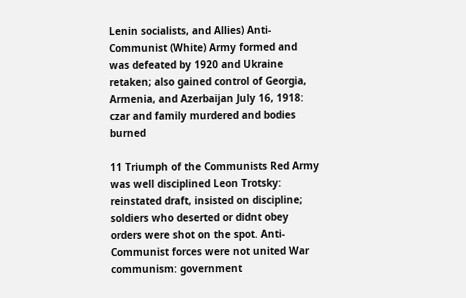Lenin socialists, and Allies) Anti-Communist (White) Army formed and was defeated by 1920 and Ukraine retaken; also gained control of Georgia, Armenia, and Azerbaijan July 16, 1918: czar and family murdered and bodies burned

11 Triumph of the Communists Red Army was well disciplined Leon Trotsky: reinstated draft, insisted on discipline; soldiers who deserted or didnt obey orders were shot on the spot. Anti-Communist forces were not united War communism: government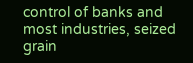control of banks and most industries, seized grain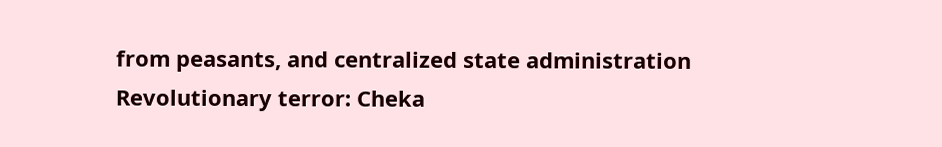from peasants, and centralized state administration Revolutionary terror: Cheka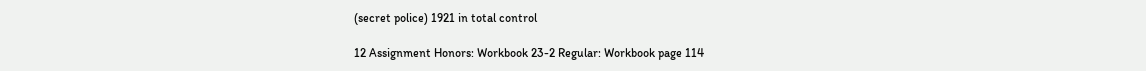(secret police) 1921 in total control

12 Assignment Honors: Workbook 23-2 Regular: Workbook page 114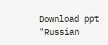Download ppt "Russian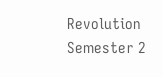Revolution Semester 2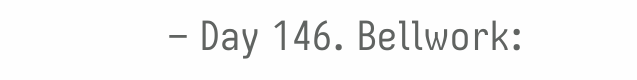– Day 146. Bellwork: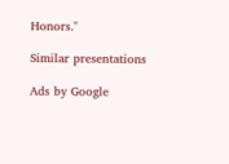Honors."

Similar presentations

Ads by Google